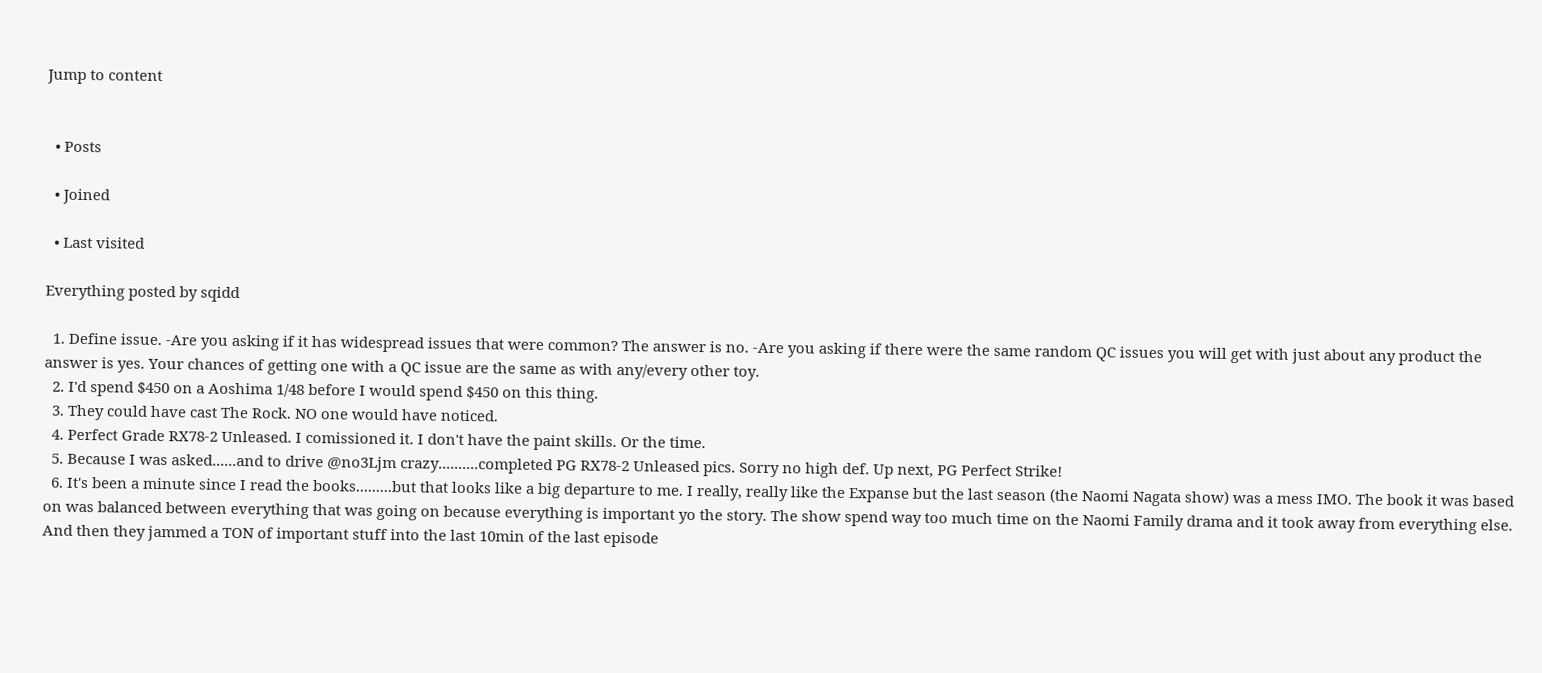Jump to content


  • Posts

  • Joined

  • Last visited

Everything posted by sqidd

  1. Define issue. -Are you asking if it has widespread issues that were common? The answer is no. -Are you asking if there were the same random QC issues you will get with just about any product the answer is yes. Your chances of getting one with a QC issue are the same as with any/every other toy.
  2. I'd spend $450 on a Aoshima 1/48 before I would spend $450 on this thing.
  3. They could have cast The Rock. NO one would have noticed.
  4. Perfect Grade RX78-2 Unleased. I comissioned it. I don't have the paint skills. Or the time.
  5. Because I was asked......and to drive @no3Ljm crazy..........completed PG RX78-2 Unleased pics. Sorry no high def. Up next, PG Perfect Strike!
  6. It's been a minute since I read the books.........but that looks like a big departure to me. I really, really like the Expanse but the last season (the Naomi Nagata show) was a mess IMO. The book it was based on was balanced between everything that was going on because everything is important yo the story. The show spend way too much time on the Naomi Family drama and it took away from everything else. And then they jammed a TON of important stuff into the last 10min of the last episode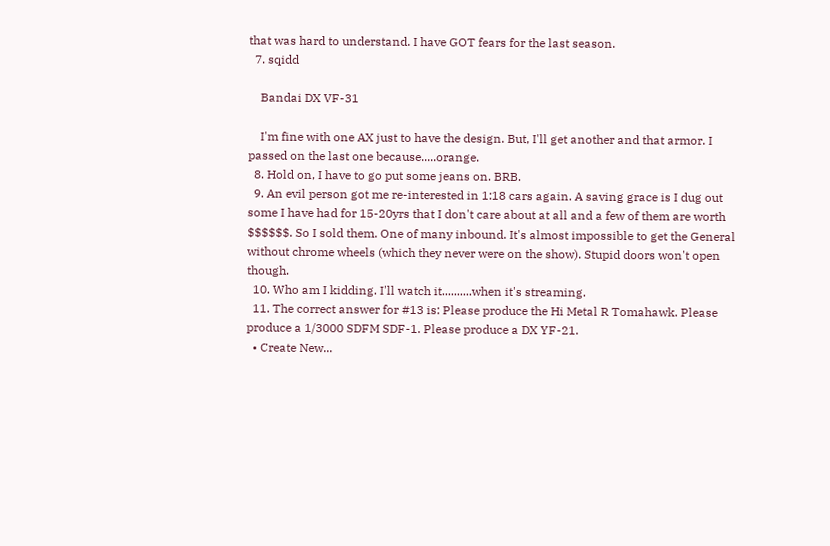that was hard to understand. I have GOT fears for the last season.
  7. sqidd

    Bandai DX VF-31

    I'm fine with one AX just to have the design. But, I'll get another and that armor. I passed on the last one because.....orange.
  8. Hold on, I have to go put some jeans on. BRB.
  9. An evil person got me re-interested in 1:18 cars again. A saving grace is I dug out some I have had for 15-20yrs that I don't care about at all and a few of them are worth $$$$$$. So I sold them. One of many inbound. It's almost impossible to get the General without chrome wheels (which they never were on the show). Stupid doors won't open though.
  10. Who am I kidding. I'll watch it..........when it's streaming.
  11. The correct answer for #13 is: Please produce the Hi Metal R Tomahawk. Please produce a 1/3000 SDFM SDF-1. Please produce a DX YF-21.
  • Create New...